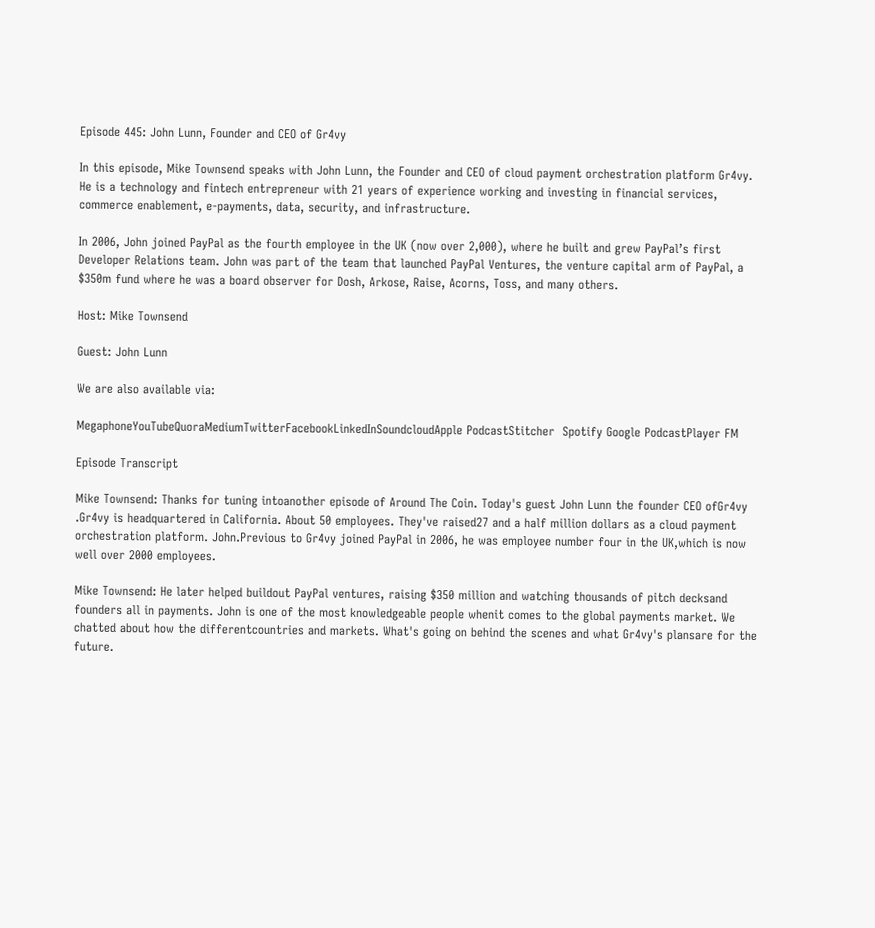Episode 445: John Lunn, Founder and CEO of Gr4vy

In this episode, Mike Townsend speaks with John Lunn, the Founder and CEO of cloud payment orchestration platform Gr4vy. He is a technology and fintech entrepreneur with 21 years of experience working and investing in financial services, commerce enablement, e-payments, data, security, and infrastructure.

In 2006, John joined PayPal as the fourth employee in the UK (now over 2,000), where he built and grew PayPal’s first Developer Relations team. John was part of the team that launched PayPal Ventures, the venture capital arm of PayPal, a $350m fund where he was a board observer for Dosh, Arkose, Raise, Acorns, Toss, and many others.

Host: Mike Townsend

Guest: John Lunn

We are also available via:

MegaphoneYouTubeQuoraMediumTwitterFacebookLinkedInSoundcloudApple PodcastStitcher  Spotify Google PodcastPlayer FM

Episode Transcript

Mike Townsend: Thanks for tuning intoanother episode of Around The Coin. Today's guest John Lunn the founder CEO ofGr4vy .Gr4vy is headquartered in California. About 50 employees. They've raised27 and a half million dollars as a cloud payment orchestration platform. John.Previous to Gr4vy joined PayPal in 2006, he was employee number four in the UK,which is now well over 2000 employees.

Mike Townsend: He later helped buildout PayPal ventures, raising $350 million and watching thousands of pitch decksand founders all in payments. John is one of the most knowledgeable people whenit comes to the global payments market. We chatted about how the differentcountries and markets. What's going on behind the scenes and what Gr4vy's plansare for the future.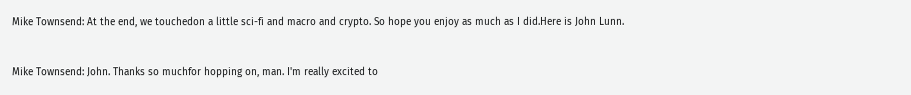Mike Townsend: At the end, we touchedon a little sci-fi and macro and crypto. So hope you enjoy as much as I did.Here is John Lunn.


Mike Townsend: John. Thanks so muchfor hopping on, man. I'm really excited to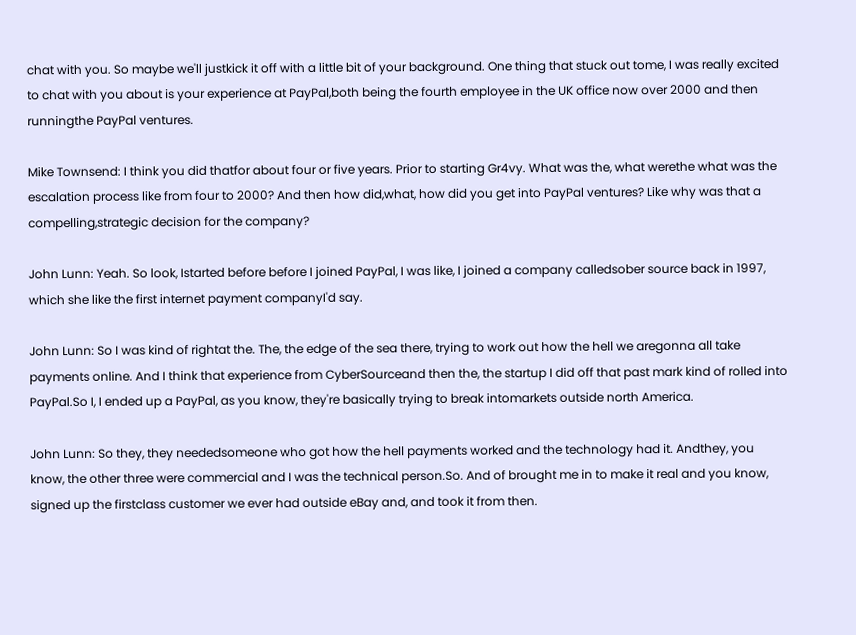chat with you. So maybe we'll justkick it off with a little bit of your background. One thing that stuck out tome, I was really excited to chat with you about is your experience at PayPal,both being the fourth employee in the UK office now over 2000 and then runningthe PayPal ventures.

Mike Townsend: I think you did thatfor about four or five years. Prior to starting Gr4vy. What was the, what werethe what was the escalation process like from four to 2000? And then how did,what, how did you get into PayPal ventures? Like why was that a compelling,strategic decision for the company?

John Lunn: Yeah. So look, Istarted before before I joined PayPal, I was like, I joined a company calledsober source back in 1997, which she like the first internet payment companyI'd say.

John Lunn: So I was kind of rightat the. The, the edge of the sea there, trying to work out how the hell we aregonna all take payments online. And I think that experience from CyberSourceand then the, the startup I did off that past mark kind of rolled into PayPal.So I, I ended up a PayPal, as you know, they're basically trying to break intomarkets outside north America.

John Lunn: So they, they neededsomeone who got how the hell payments worked and the technology had it. Andthey, you know, the other three were commercial and I was the technical person.So. And of brought me in to make it real and you know, signed up the firstclass customer we ever had outside eBay and, and took it from then.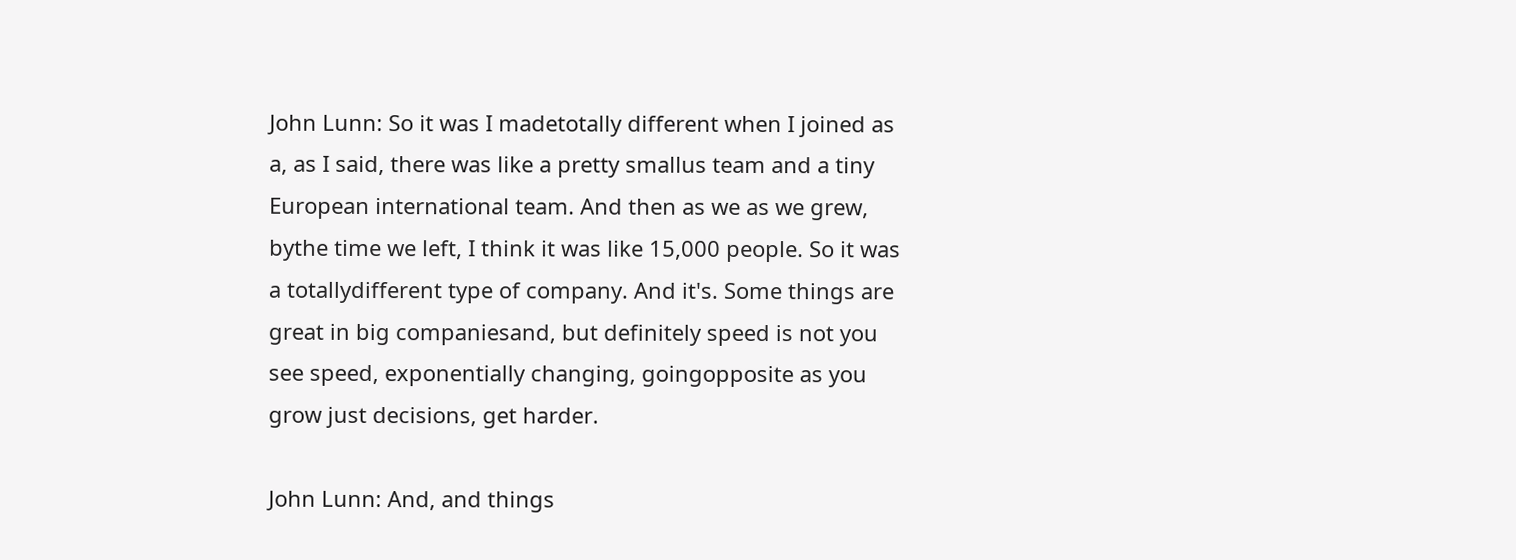John Lunn: So it was I madetotally different when I joined as a, as I said, there was like a pretty smallus team and a tiny European international team. And then as we as we grew, bythe time we left, I think it was like 15,000 people. So it was a totallydifferent type of company. And it's. Some things are great in big companiesand, but definitely speed is not you see speed, exponentially changing, goingopposite as you grow just decisions, get harder.

John Lunn: And, and things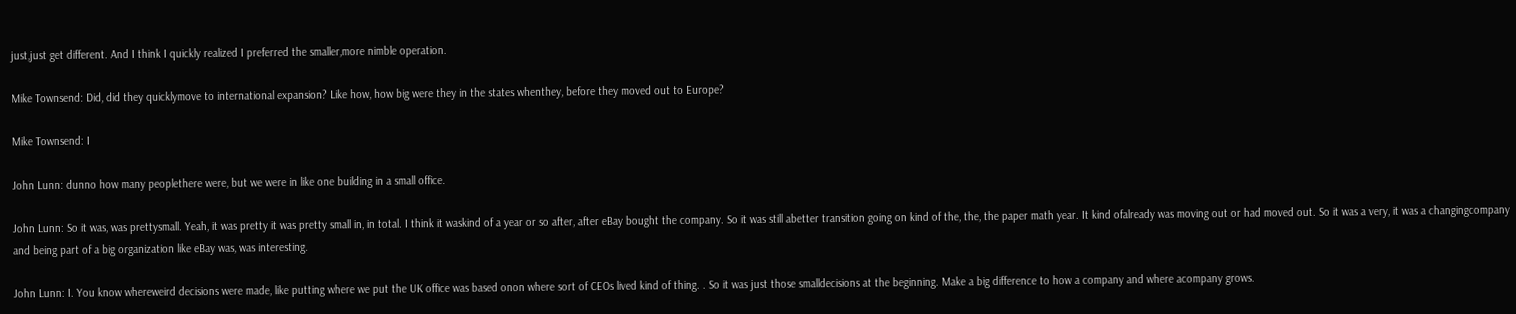just,just get different. And I think I quickly realized I preferred the smaller,more nimble operation.

Mike Townsend: Did, did they quicklymove to international expansion? Like how, how big were they in the states whenthey, before they moved out to Europe?

Mike Townsend: I

John Lunn: dunno how many peoplethere were, but we were in like one building in a small office.

John Lunn: So it was, was prettysmall. Yeah, it was pretty it was pretty small in, in total. I think it waskind of a year or so after, after eBay bought the company. So it was still abetter transition going on kind of the, the, the paper math year. It kind ofalready was moving out or had moved out. So it was a very, it was a changingcompany and being part of a big organization like eBay was, was interesting.

John Lunn: I. You know whereweird decisions were made, like putting where we put the UK office was based onon where sort of CEOs lived kind of thing. . So it was just those smalldecisions at the beginning. Make a big difference to how a company and where acompany grows.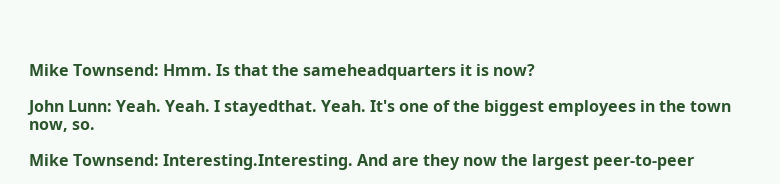Mike Townsend: Hmm. Is that the sameheadquarters it is now?

John Lunn: Yeah. Yeah. I stayedthat. Yeah. It's one of the biggest employees in the town now, so.

Mike Townsend: Interesting.Interesting. And are they now the largest peer-to-peer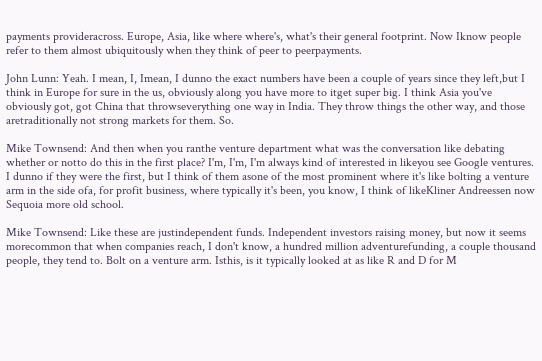payments provideracross. Europe, Asia, like where where's, what's their general footprint. Now Iknow people refer to them almost ubiquitously when they think of peer to peerpayments.

John Lunn: Yeah. I mean, I, Imean, I dunno the exact numbers have been a couple of years since they left,but I think in Europe for sure in the us, obviously along you have more to itget super big. I think Asia you've obviously got, got China that throwseverything one way in India. They throw things the other way, and those aretraditionally not strong markets for them. So.

Mike Townsend: And then when you ranthe venture department what was the conversation like debating whether or notto do this in the first place? I'm, I'm, I'm always kind of interested in likeyou see Google ventures. I dunno if they were the first, but I think of them asone of the most prominent where it's like bolting a venture arm in the side ofa, for profit business, where typically it's been, you know, I think of likeKliner Andreessen now Sequoia more old school.

Mike Townsend: Like these are justindependent funds. Independent investors raising money, but now it seems morecommon that when companies reach, I don't know, a hundred million adventurefunding, a couple thousand people, they tend to. Bolt on a venture arm. Isthis, is it typically looked at as like R and D for M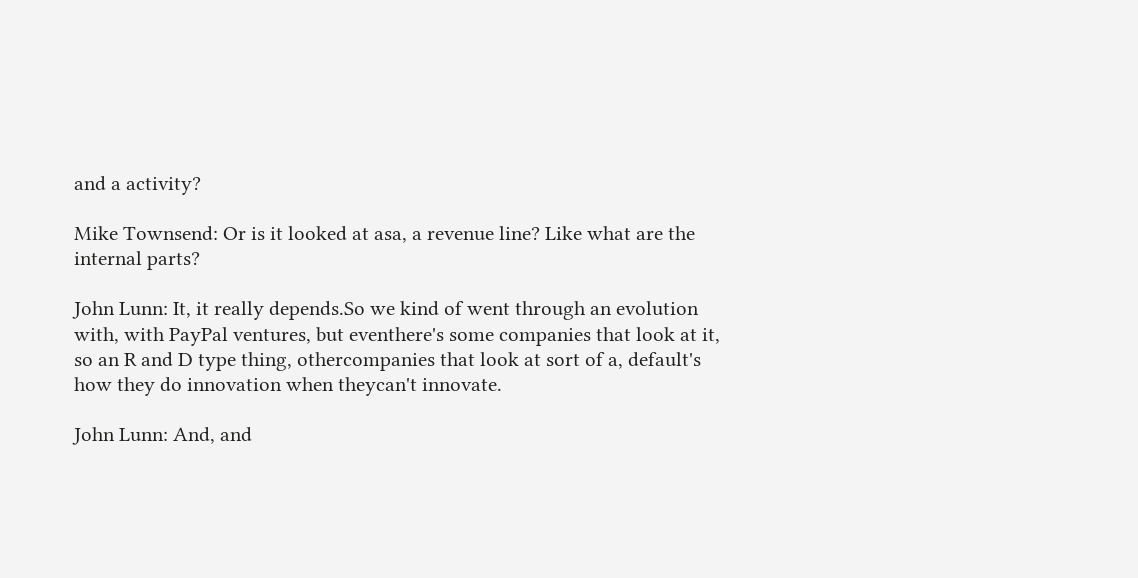and a activity?

Mike Townsend: Or is it looked at asa, a revenue line? Like what are the internal parts?

John Lunn: It, it really depends.So we kind of went through an evolution with, with PayPal ventures, but eventhere's some companies that look at it, so an R and D type thing, othercompanies that look at sort of a, default's how they do innovation when theycan't innovate.

John Lunn: And, and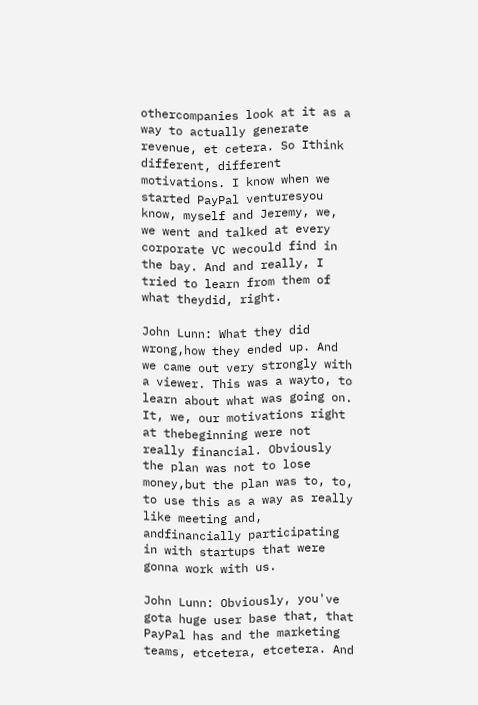othercompanies look at it as a way to actually generate revenue, et cetera. So Ithink different, different motivations. I know when we started PayPal venturesyou know, myself and Jeremy, we, we went and talked at every corporate VC wecould find in the bay. And and really, I tried to learn from them of what theydid, right.

John Lunn: What they did wrong,how they ended up. And we came out very strongly with a viewer. This was a wayto, to learn about what was going on. It, we, our motivations right at thebeginning were not really financial. Obviously the plan was not to lose money,but the plan was to, to, to use this as a way as really like meeting and, andfinancially participating in with startups that were gonna work with us.

John Lunn: Obviously, you've gota huge user base that, that PayPal has and the marketing teams, etcetera, etcetera. And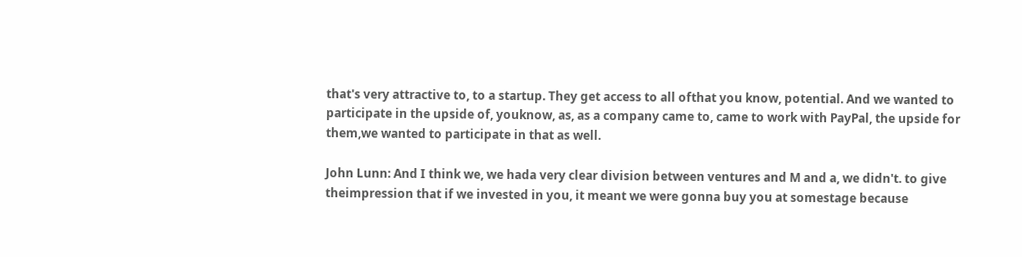that's very attractive to, to a startup. They get access to all ofthat you know, potential. And we wanted to participate in the upside of, youknow, as, as a company came to, came to work with PayPal, the upside for them,we wanted to participate in that as well.

John Lunn: And I think we, we hada very clear division between ventures and M and a, we didn't. to give theimpression that if we invested in you, it meant we were gonna buy you at somestage because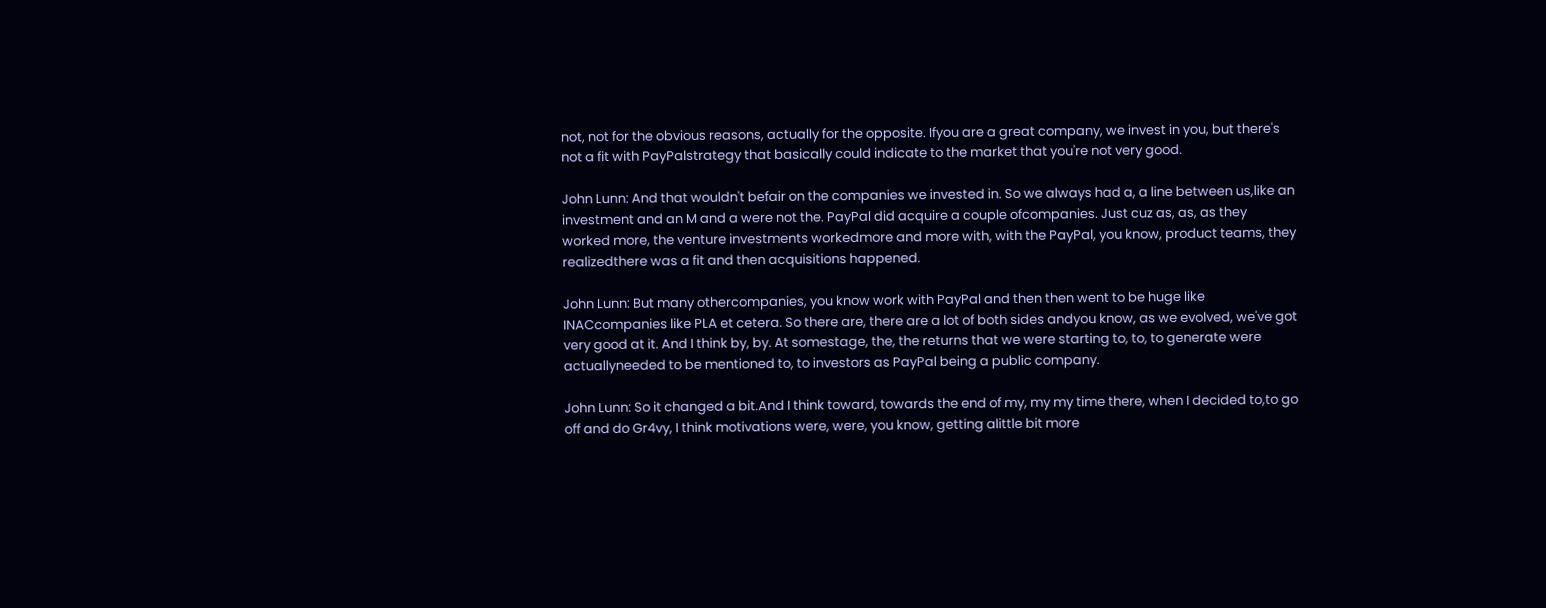not, not for the obvious reasons, actually for the opposite. Ifyou are a great company, we invest in you, but there's not a fit with PayPalstrategy that basically could indicate to the market that you're not very good.

John Lunn: And that wouldn't befair on the companies we invested in. So we always had a, a line between us,like an investment and an M and a were not the. PayPal did acquire a couple ofcompanies. Just cuz as, as, as they worked more, the venture investments workedmore and more with, with the PayPal, you know, product teams, they realizedthere was a fit and then acquisitions happened.

John Lunn: But many othercompanies, you know work with PayPal and then then went to be huge like INACcompanies like PLA et cetera. So there are, there are a lot of both sides andyou know, as we evolved, we've got very good at it. And I think by, by. At somestage, the, the returns that we were starting to, to, to generate were actuallyneeded to be mentioned to, to investors as PayPal being a public company.

John Lunn: So it changed a bit.And I think toward, towards the end of my, my my time there, when I decided to,to go off and do Gr4vy, I think motivations were, were, you know, getting alittle bit more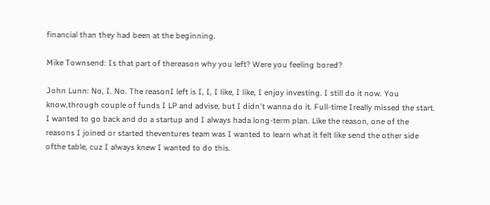financial than they had been at the beginning.

Mike Townsend: Is that part of thereason why you left? Were you feeling bored?

John Lunn: No, I. No. The reasonI left is I, I, I like, I like, I enjoy investing. I still do it now. You know,through couple of funds I LP and advise, but I didn't wanna do it. Full-time Ireally missed the start. I wanted to go back and do a startup and I always hada long-term plan. Like the reason, one of the reasons I joined or started theventures team was I wanted to learn what it felt like send the other side ofthe table, cuz I always knew I wanted to do this.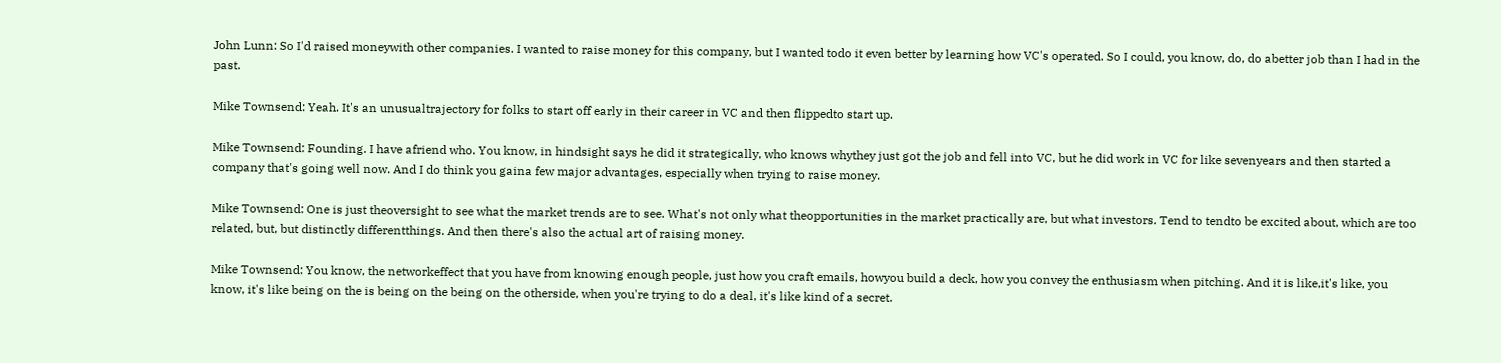John Lunn: So I'd raised moneywith other companies. I wanted to raise money for this company, but I wanted todo it even better by learning how VC's operated. So I could, you know, do, do abetter job than I had in the past.

Mike Townsend: Yeah. It's an unusualtrajectory for folks to start off early in their career in VC and then flippedto start up.

Mike Townsend: Founding. I have afriend who. You know, in hindsight says he did it strategically, who knows whythey just got the job and fell into VC, but he did work in VC for like sevenyears and then started a company that's going well now. And I do think you gaina few major advantages, especially when trying to raise money.

Mike Townsend: One is just theoversight to see what the market trends are to see. What's not only what theopportunities in the market practically are, but what investors. Tend to tendto be excited about, which are too related, but, but distinctly differentthings. And then there's also the actual art of raising money.

Mike Townsend: You know, the networkeffect that you have from knowing enough people, just how you craft emails, howyou build a deck, how you convey the enthusiasm when pitching. And it is like,it's like, you know, it's like being on the is being on the being on the otherside, when you're trying to do a deal, it's like kind of a secret.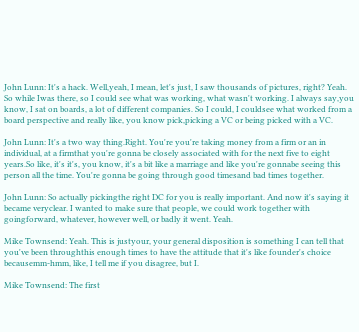John Lunn: It's a hack. Well,yeah, I mean, let's just, I saw thousands of pictures, right? Yeah. So while Iwas there, so I could see what was working, what wasn't working. I always say,you know, I sat on boards, a lot of different companies. So I could, I couldsee what worked from a board perspective and really like, you know pick,picking a VC or being picked with a VC.

John Lunn: It's a two way thing.Right. You're you're taking money from a firm or an in individual, at a firmthat you're gonna be closely associated with for the next five to eight years.So like, it's it's, you know, it's a bit like a marriage and like you're gonnabe seeing this person all the time. You're gonna be going through good timesand bad times together.

John Lunn: So actually pickingthe right DC for you is really important. And now it's saying it became veryclear. I wanted to make sure that people, we could work together with goingforward, whatever, however well, or badly it went. Yeah.

Mike Townsend: Yeah. This is justyour, your general disposition is something I can tell that you've been throughthis enough times to have the attitude that it's like founder's choice becausemm-hmm, like, I tell me if you disagree, but I.

Mike Townsend: The first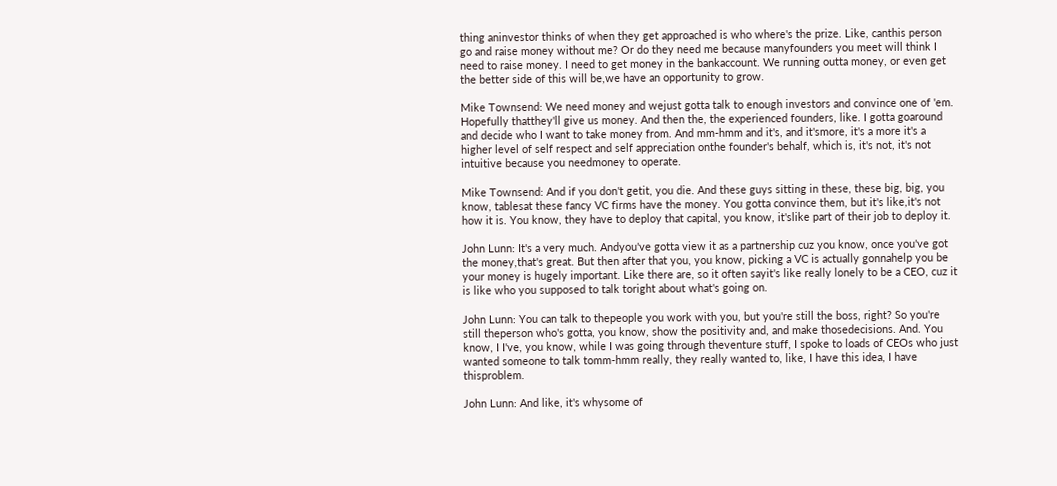thing aninvestor thinks of when they get approached is who where's the prize. Like, canthis person go and raise money without me? Or do they need me because manyfounders you meet will think I need to raise money. I need to get money in the bankaccount. We running outta money, or even get the better side of this will be,we have an opportunity to grow.

Mike Townsend: We need money and wejust gotta talk to enough investors and convince one of 'em. Hopefully thatthey'll give us money. And then the, the experienced founders, like. I gotta goaround and decide who I want to take money from. And mm-hmm and it's, and it'smore, it's a more it's a higher level of self respect and self appreciation onthe founder's behalf, which is, it's not, it's not intuitive because you needmoney to operate.

Mike Townsend: And if you don't getit, you die. And these guys sitting in these, these big, big, you know, tablesat these fancy VC firms have the money. You gotta convince them, but it's like,it's not how it is. You know, they have to deploy that capital, you know, it'slike part of their job to deploy it.

John Lunn: It's a very much. Andyou've gotta view it as a partnership cuz you know, once you've got the money,that's great. But then after that you, you know, picking a VC is actually gonnahelp you be your money is hugely important. Like there are, so it often sayit's like really lonely to be a CEO, cuz it is like who you supposed to talk toright about what's going on.

John Lunn: You can talk to thepeople you work with you, but you're still the boss, right? So you're still theperson who's gotta, you know, show the positivity and, and make thosedecisions. And. You know, I I've, you know, while I was going through theventure stuff, I spoke to loads of CEOs who just wanted someone to talk tomm-hmm really, they really wanted to, like, I have this idea, I have thisproblem.

John Lunn: And like, it's whysome of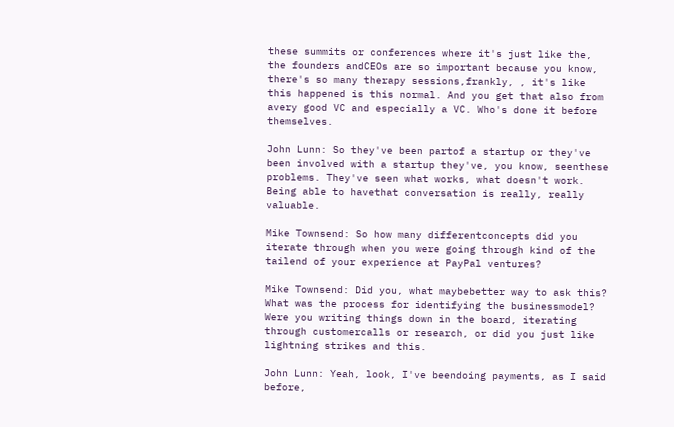these summits or conferences where it's just like the, the founders andCEOs are so important because you know, there's so many therapy sessions,frankly, , it's like this happened is this normal. And you get that also from avery good VC and especially a VC. Who's done it before themselves.

John Lunn: So they've been partof a startup or they've been involved with a startup they've, you know, seenthese problems. They've seen what works, what doesn't work. Being able to havethat conversation is really, really valuable.

Mike Townsend: So how many differentconcepts did you iterate through when you were going through kind of the tailend of your experience at PayPal ventures?

Mike Townsend: Did you, what maybebetter way to ask this? What was the process for identifying the businessmodel? Were you writing things down in the board, iterating through customercalls or research, or did you just like lightning strikes and this.

John Lunn: Yeah, look, I've beendoing payments, as I said before,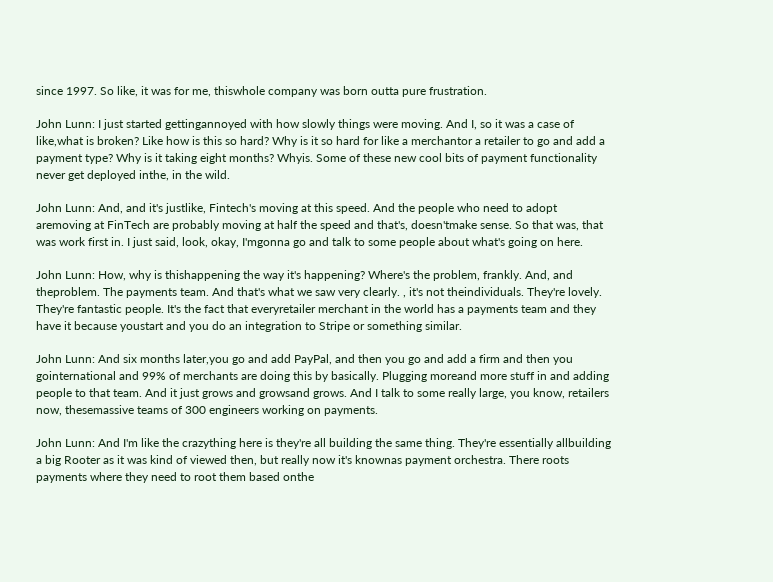since 1997. So like, it was for me, thiswhole company was born outta pure frustration.

John Lunn: I just started gettingannoyed with how slowly things were moving. And I, so it was a case of like,what is broken? Like how is this so hard? Why is it so hard for like a merchantor a retailer to go and add a payment type? Why is it taking eight months? Whyis. Some of these new cool bits of payment functionality never get deployed inthe, in the wild.

John Lunn: And, and it's justlike, Fintech's moving at this speed. And the people who need to adopt aremoving at FinTech are probably moving at half the speed and that's, doesn'tmake sense. So that was, that was work first in. I just said, look, okay, I'mgonna go and talk to some people about what's going on here.

John Lunn: How, why is thishappening the way it's happening? Where's the problem, frankly. And, and theproblem. The payments team. And that's what we saw very clearly. , it's not theindividuals. They're lovely. They're fantastic people. It's the fact that everyretailer merchant in the world has a payments team and they have it because youstart and you do an integration to Stripe or something similar.

John Lunn: And six months later,you go and add PayPal, and then you go and add a firm and then you gointernational and 99% of merchants are doing this by basically. Plugging moreand more stuff in and adding people to that team. And it just grows and growsand grows. And I talk to some really large, you know, retailers now, thesemassive teams of 300 engineers working on payments.

John Lunn: And I'm like the crazything here is they're all building the same thing. They're essentially allbuilding a big Rooter as it was kind of viewed then, but really now it's knownas payment orchestra. There roots payments where they need to root them based onthe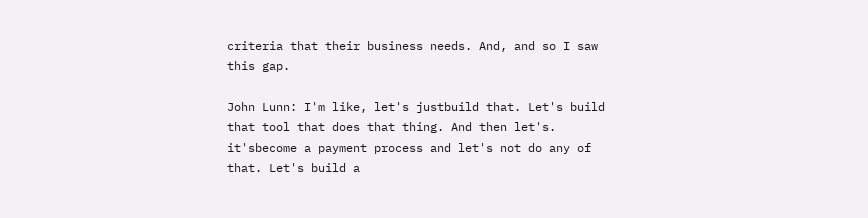criteria that their business needs. And, and so I saw this gap.

John Lunn: I'm like, let's justbuild that. Let's build that tool that does that thing. And then let's. it'sbecome a payment process and let's not do any of that. Let's build a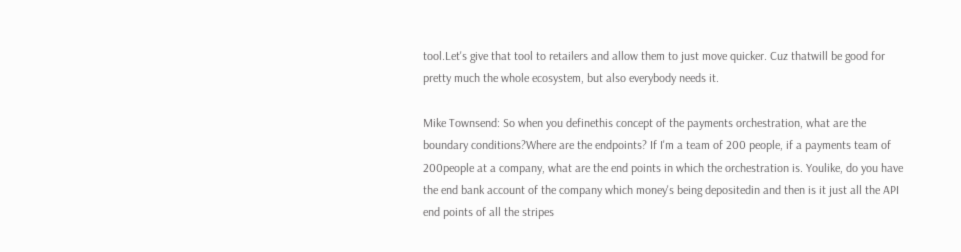tool.Let's give that tool to retailers and allow them to just move quicker. Cuz thatwill be good for pretty much the whole ecosystem, but also everybody needs it.

Mike Townsend: So when you definethis concept of the payments orchestration, what are the boundary conditions?Where are the endpoints? If I'm a team of 200 people, if a payments team of 200people at a company, what are the end points in which the orchestration is. Youlike, do you have the end bank account of the company which money's being depositedin and then is it just all the API end points of all the stripes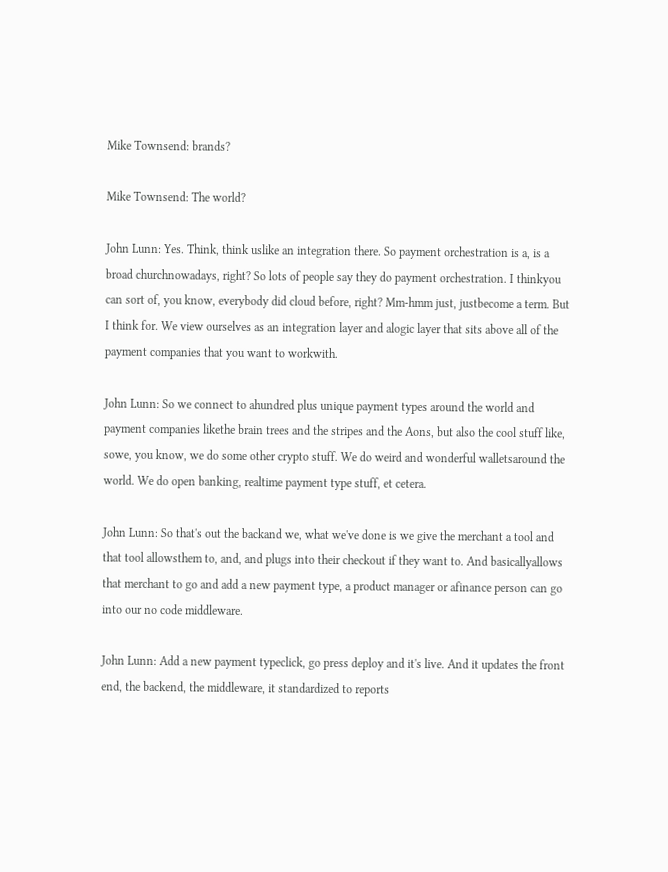Mike Townsend: brands?

Mike Townsend: The world?

John Lunn: Yes. Think, think uslike an integration there. So payment orchestration is a, is a broad churchnowadays, right? So lots of people say they do payment orchestration. I thinkyou can sort of, you know, everybody did cloud before, right? Mm-hmm just, justbecome a term. But I think for. We view ourselves as an integration layer and alogic layer that sits above all of the payment companies that you want to workwith.

John Lunn: So we connect to ahundred plus unique payment types around the world and payment companies likethe brain trees and the stripes and the Aons, but also the cool stuff like, sowe, you know, we do some other crypto stuff. We do weird and wonderful walletsaround the world. We do open banking, realtime payment type stuff, et cetera.

John Lunn: So that's out the backand we, what we've done is we give the merchant a tool and that tool allowsthem to, and, and plugs into their checkout if they want to. And basicallyallows that merchant to go and add a new payment type, a product manager or afinance person can go into our no code middleware.

John Lunn: Add a new payment typeclick, go press deploy and it's live. And it updates the front end, the backend, the middleware, it standardized to reports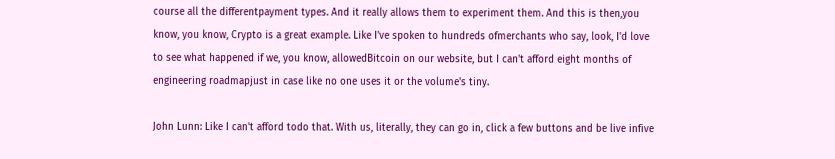course all the differentpayment types. And it really allows them to experiment them. And this is then,you know, you know, Crypto is a great example. Like I've spoken to hundreds ofmerchants who say, look, I'd love to see what happened if we, you know, allowedBitcoin on our website, but I can't afford eight months of engineering roadmapjust in case like no one uses it or the volume's tiny.

John Lunn: Like I can't afford todo that. With us, literally, they can go in, click a few buttons and be live infive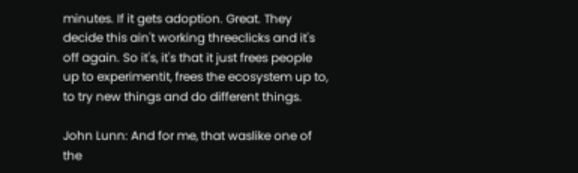minutes. If it gets adoption. Great. They decide this ain't working threeclicks and it's off again. So it's, it's that it just frees people up to experimentit, frees the ecosystem up to, to try new things and do different things.

John Lunn: And for me, that waslike one of the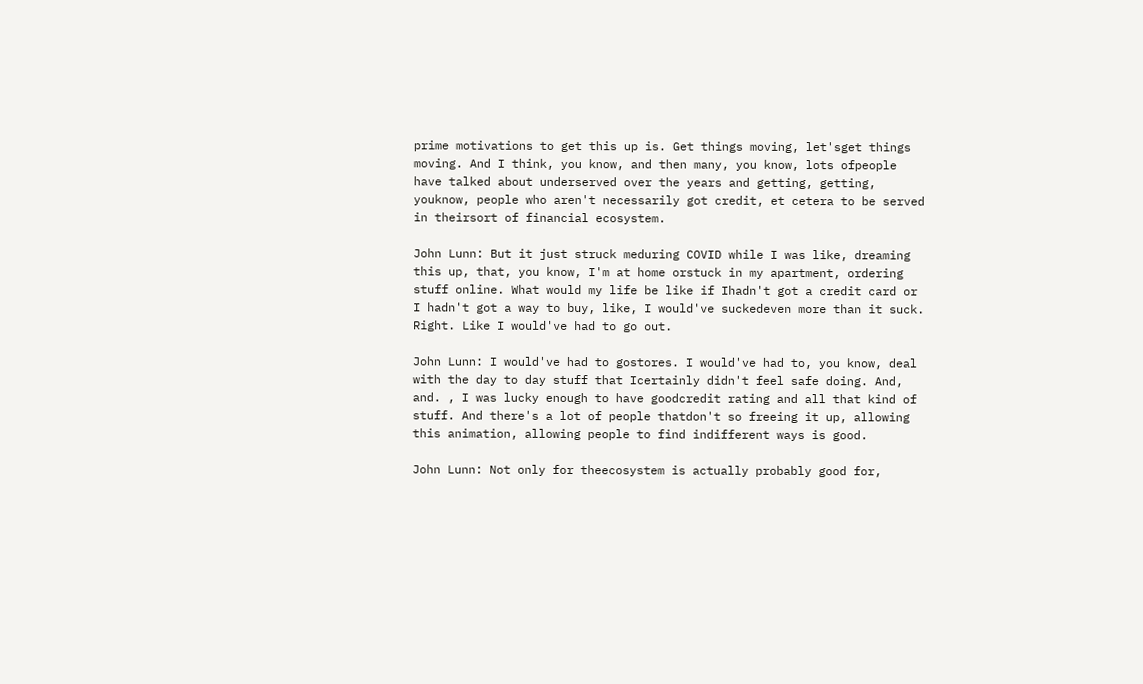prime motivations to get this up is. Get things moving, let'sget things moving. And I think, you know, and then many, you know, lots ofpeople have talked about underserved over the years and getting, getting, youknow, people who aren't necessarily got credit, et cetera to be served in theirsort of financial ecosystem.

John Lunn: But it just struck meduring COVID while I was like, dreaming this up, that, you know, I'm at home orstuck in my apartment, ordering stuff online. What would my life be like if Ihadn't got a credit card or I hadn't got a way to buy, like, I would've suckedeven more than it suck. Right. Like I would've had to go out.

John Lunn: I would've had to gostores. I would've had to, you know, deal with the day to day stuff that Icertainly didn't feel safe doing. And, and. , I was lucky enough to have goodcredit rating and all that kind of stuff. And there's a lot of people thatdon't so freeing it up, allowing this animation, allowing people to find indifferent ways is good.

John Lunn: Not only for theecosystem is actually probably good for,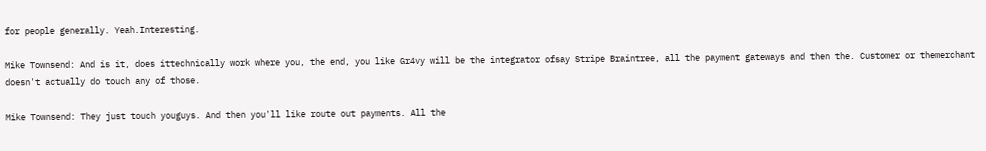for people generally. Yeah.Interesting.

Mike Townsend: And is it, does ittechnically work where you, the end, you like Gr4vy will be the integrator ofsay Stripe Braintree, all the payment gateways and then the. Customer or themerchant doesn't actually do touch any of those.

Mike Townsend: They just touch youguys. And then you'll like route out payments. All the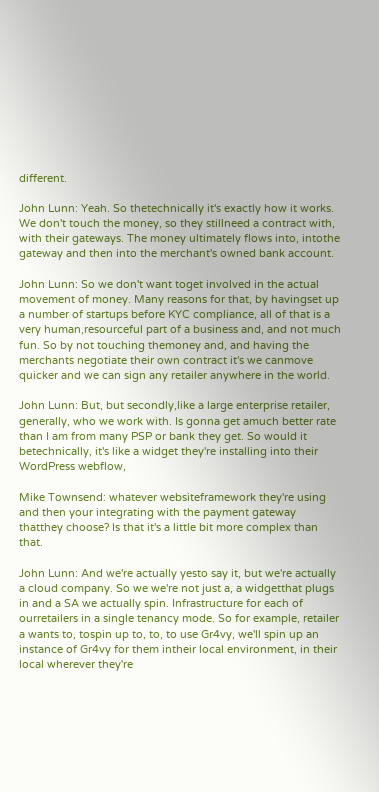different.

John Lunn: Yeah. So thetechnically it's exactly how it works. We don't touch the money, so they stillneed a contract with, with their gateways. The money ultimately flows into, intothe gateway and then into the merchant's owned bank account.

John Lunn: So we don't want toget involved in the actual movement of money. Many reasons for that, by havingset up a number of startups before KYC compliance, all of that is a very human,resourceful part of a business and, and not much fun. So by not touching themoney and, and having the merchants negotiate their own contract it's we canmove quicker and we can sign any retailer anywhere in the world.

John Lunn: But, but secondly,like a large enterprise retailer, generally, who we work with. Is gonna get amuch better rate than I am from many PSP or bank they get. So would it betechnically, it's like a widget they're installing into their WordPress webflow,

Mike Townsend: whatever websiteframework they're using and then your integrating with the payment gateway thatthey choose? Is that it's a little bit more complex than that.

John Lunn: And we're actually yesto say it, but we're actually a cloud company. So we we're not just a, a widgetthat plugs in and a SA we actually spin. Infrastructure for each of ourretailers in a single tenancy mode. So for example, retailer a wants to, tospin up to, to, to use Gr4vy, we'll spin up an instance of Gr4vy for them intheir local environment, in their local wherever they're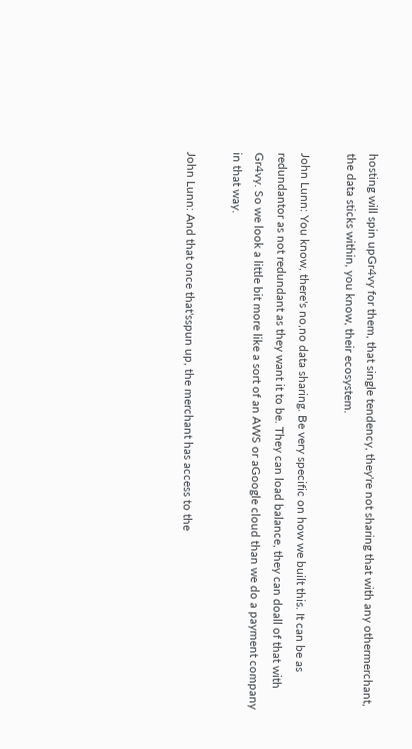hosting will spin upGr4vy for them, that single tendency, they're not sharing that with any othermerchant, the data sticks within, you know, their ecosystem.

John Lunn: You know, there's no,no data sharing. Be very specific on how we built this. It can be as redundantor as not redundant as they want it to be. They can load balance, they can doall of that with Gr4vy. So we look a little bit more like a sort of an AWS or aGoogle cloud than we do a payment company in that way.

John Lunn: And that once that'sspun up, the merchant has access to the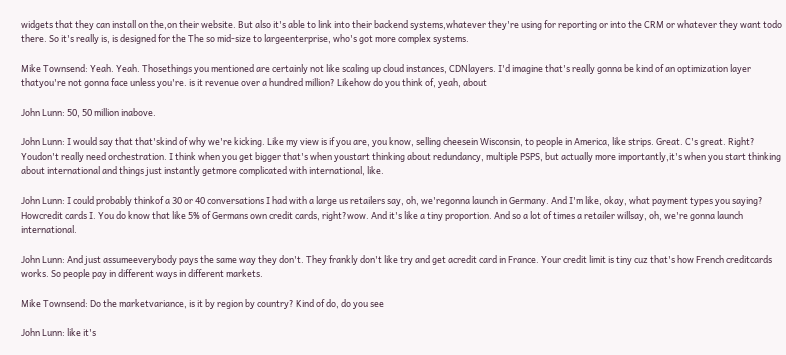widgets that they can install on the,on their website. But also it's able to link into their backend systems,whatever they're using for reporting or into the CRM or whatever they want todo there. So it's really is, is designed for the The so mid-size to largeenterprise, who's got more complex systems.

Mike Townsend: Yeah. Yeah. Thosethings you mentioned are certainly not like scaling up cloud instances, CDNlayers. I'd imagine that's really gonna be kind of an optimization layer thatyou're not gonna face unless you're. is it revenue over a hundred million? Likehow do you think of, yeah, about

John Lunn: 50, 50 million inabove.

John Lunn: I would say that that'skind of why we're kicking. Like my view is if you are, you know, selling cheesein Wisconsin, to people in America, like strips. Great. C's great. Right? Youdon't really need orchestration. I think when you get bigger that's when youstart thinking about redundancy, multiple PSPS, but actually more importantly,it's when you start thinking about international and things just instantly getmore complicated with international, like.

John Lunn: I could probably thinkof a 30 or 40 conversations I had with a large us retailers say, oh, we'regonna launch in Germany. And I'm like, okay, what payment types you saying? Howcredit cards I. You do know that like 5% of Germans own credit cards, right?wow. And it's like a tiny proportion. And so a lot of times a retailer willsay, oh, we're gonna launch international.

John Lunn: And just assumeeverybody pays the same way they don't. They frankly don't like try and get acredit card in France. Your credit limit is tiny cuz that's how French creditcards works. So people pay in different ways in different markets.

Mike Townsend: Do the marketvariance, is it by region by country? Kind of do, do you see

John Lunn: like it's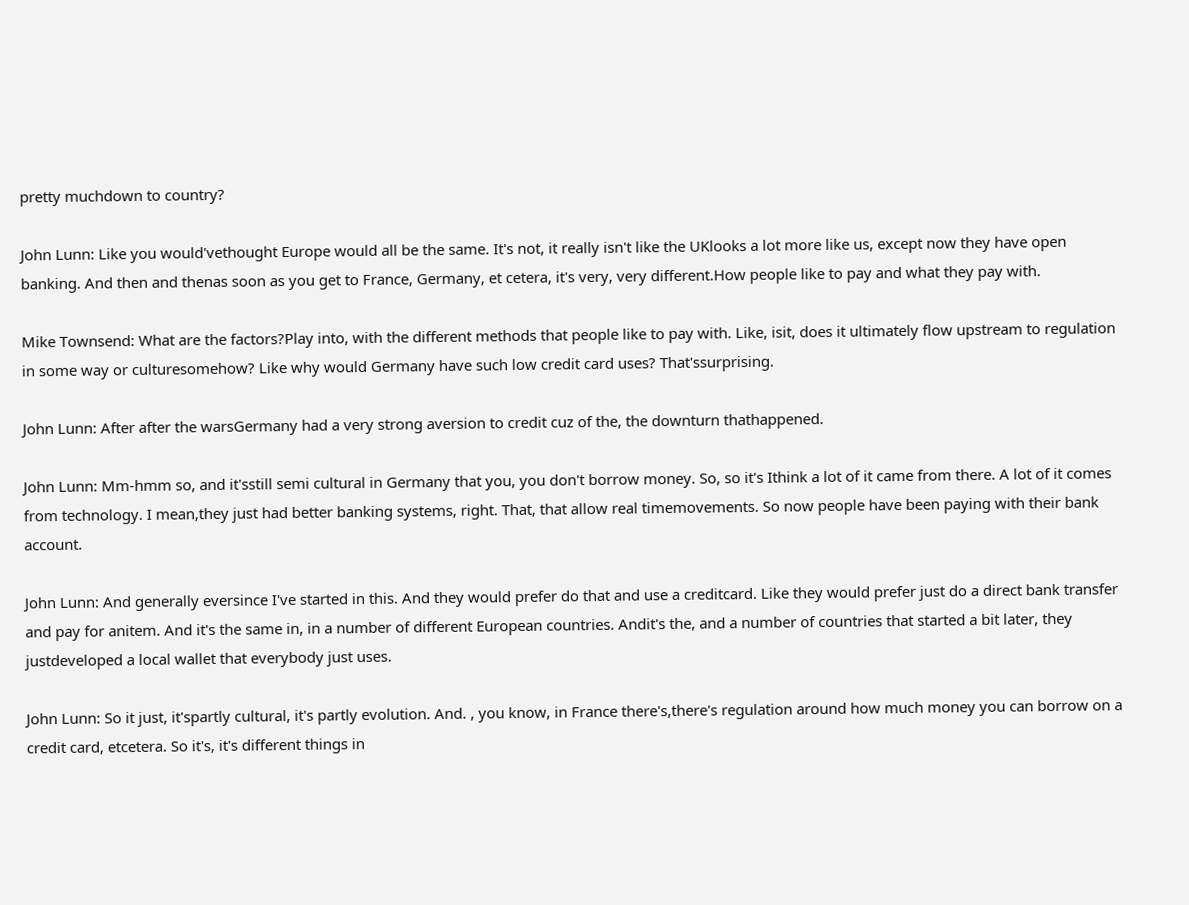pretty muchdown to country?

John Lunn: Like you would'vethought Europe would all be the same. It's not, it really isn't like the UKlooks a lot more like us, except now they have open banking. And then and thenas soon as you get to France, Germany, et cetera, it's very, very different.How people like to pay and what they pay with.

Mike Townsend: What are the factors?Play into, with the different methods that people like to pay with. Like, isit, does it ultimately flow upstream to regulation in some way or culturesomehow? Like why would Germany have such low credit card uses? That'ssurprising.

John Lunn: After after the warsGermany had a very strong aversion to credit cuz of the, the downturn thathappened.

John Lunn: Mm-hmm so, and it'sstill semi cultural in Germany that you, you don't borrow money. So, so it's Ithink a lot of it came from there. A lot of it comes from technology. I mean,they just had better banking systems, right. That, that allow real timemovements. So now people have been paying with their bank account.

John Lunn: And generally eversince I've started in this. And they would prefer do that and use a creditcard. Like they would prefer just do a direct bank transfer and pay for anitem. And it's the same in, in a number of different European countries. Andit's the, and a number of countries that started a bit later, they justdeveloped a local wallet that everybody just uses.

John Lunn: So it just, it'spartly cultural, it's partly evolution. And. , you know, in France there's,there's regulation around how much money you can borrow on a credit card, etcetera. So it's, it's different things in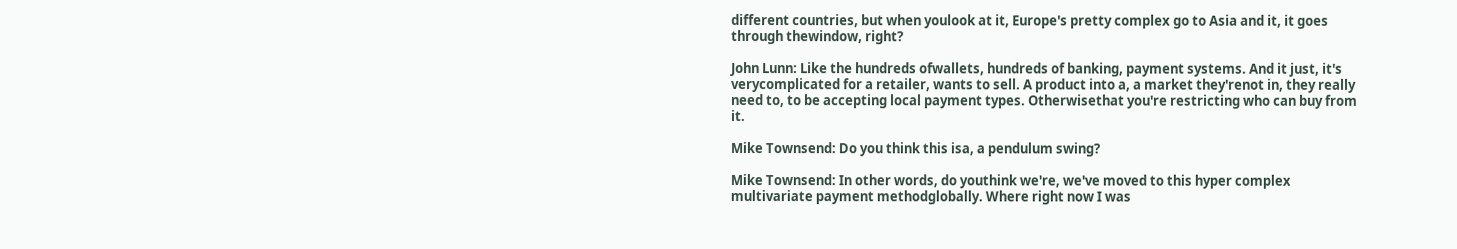different countries, but when youlook at it, Europe's pretty complex go to Asia and it, it goes through thewindow, right?

John Lunn: Like the hundreds ofwallets, hundreds of banking, payment systems. And it just, it's verycomplicated for a retailer, wants to sell. A product into a, a market they'renot in, they really need to, to be accepting local payment types. Otherwisethat you're restricting who can buy from it.

Mike Townsend: Do you think this isa, a pendulum swing?

Mike Townsend: In other words, do youthink we're, we've moved to this hyper complex multivariate payment methodglobally. Where right now I was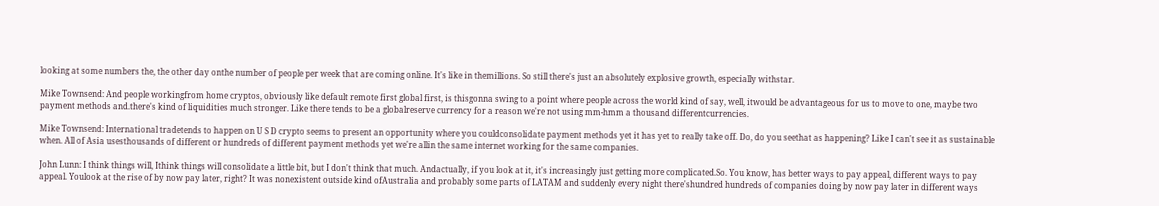looking at some numbers the, the other day onthe number of people per week that are coming online. It's like in themillions. So still there's just an absolutely explosive growth, especially withstar.

Mike Townsend: And people workingfrom home cryptos, obviously like default remote first global first, is thisgonna swing to a point where people across the world kind of say, well, itwould be advantageous for us to move to one, maybe two payment methods and.there's kind of liquidities much stronger. Like there tends to be a globalreserve currency for a reason we're not using mm-hmm a thousand differentcurrencies.

Mike Townsend: International tradetends to happen on U S D crypto seems to present an opportunity where you couldconsolidate payment methods yet it has yet to really take off. Do, do you seethat as happening? Like I can't see it as sustainable when. All of Asia usesthousands of different or hundreds of different payment methods yet we're allin the same internet working for the same companies.

John Lunn: I think things will, Ithink things will consolidate a little bit, but I don't think that much. Andactually, if you look at it, it's increasingly just getting more complicated.So. You know, has better ways to pay appeal, different ways to pay appeal. Youlook at the rise of by now pay later, right? It was nonexistent outside kind ofAustralia and probably some parts of LATAM and suddenly every night there'shundred hundreds of companies doing by now pay later in different ways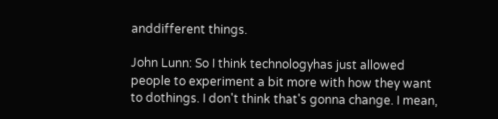anddifferent things.

John Lunn: So I think technologyhas just allowed people to experiment a bit more with how they want to dothings. I don't think that's gonna change. I mean,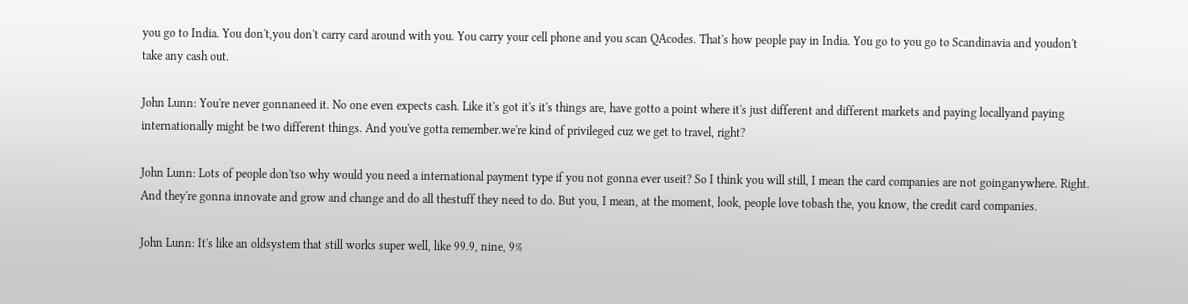you go to India. You don't,you don't carry card around with you. You carry your cell phone and you scan QAcodes. That's how people pay in India. You go to you go to Scandinavia and youdon't take any cash out.

John Lunn: You're never gonnaneed it. No one even expects cash. Like it's got it's it's things are, have gotto a point where it's just different and different markets and paying locallyand paying internationally might be two different things. And you've gotta remember.we're kind of privileged cuz we get to travel, right?

John Lunn: Lots of people don'tso why would you need a international payment type if you not gonna ever useit? So I think you will still, I mean the card companies are not goinganywhere. Right. And they're gonna innovate and grow and change and do all thestuff they need to do. But you, I mean, at the moment, look, people love tobash the, you know, the credit card companies.

John Lunn: It's like an oldsystem that still works super well, like 99.9, nine, 9%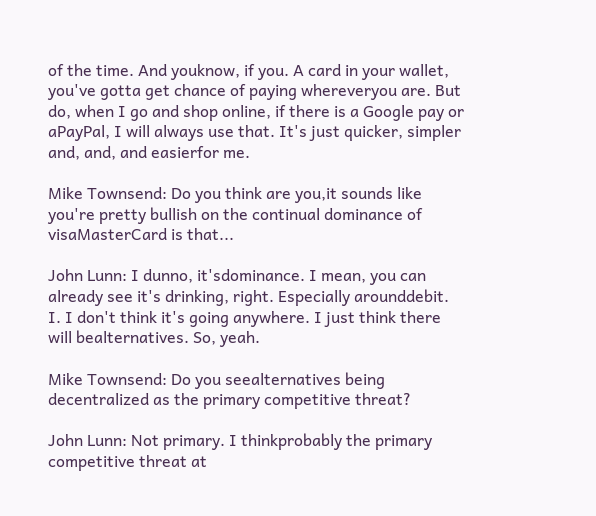of the time. And youknow, if you. A card in your wallet, you've gotta get chance of paying whereveryou are. But do, when I go and shop online, if there is a Google pay or aPayPal, I will always use that. It's just quicker, simpler and, and, and easierfor me.

Mike Townsend: Do you think are you,it sounds like you're pretty bullish on the continual dominance of visaMasterCard is that...

John Lunn: I dunno, it'sdominance. I mean, you can already see it's drinking, right. Especially arounddebit. I. I don't think it's going anywhere. I just think there will bealternatives. So, yeah.

Mike Townsend: Do you seealternatives being decentralized as the primary competitive threat?

John Lunn: Not primary. I thinkprobably the primary competitive threat at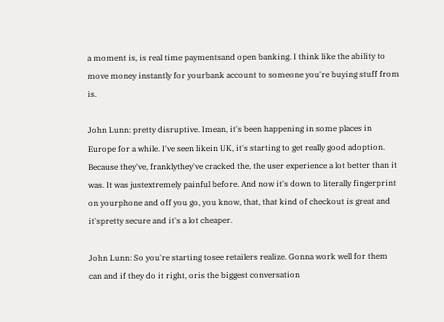a moment is, is real time paymentsand open banking. I think like the ability to move money instantly for yourbank account to someone you're buying stuff from is.

John Lunn: pretty disruptive. Imean, it's been happening in some places in Europe for a while. I've seen likein UK, it's starting to get really good adoption. Because they've, franklythey've cracked the, the user experience a lot better than it was. It was justextremely painful before. And now it's down to literally fingerprint on yourphone and off you go, you know, that, that kind of checkout is great and it'spretty secure and it's a lot cheaper.

John Lunn: So you're starting tosee retailers realize. Gonna work well for them can and if they do it right, oris the biggest conversation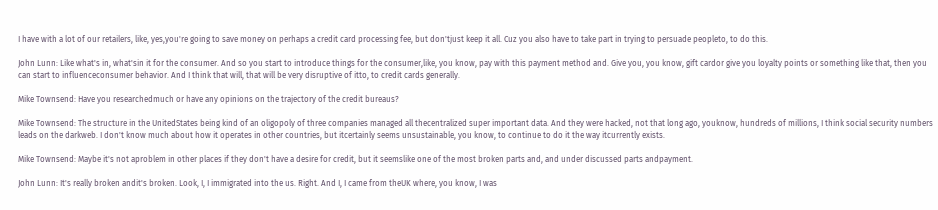I have with a lot of our retailers, like, yes,you're going to save money on perhaps a credit card processing fee, but don'tjust keep it all. Cuz you also have to take part in trying to persuade peopleto, to do this.

John Lunn: Like what's in, what'sin it for the consumer. And so you start to introduce things for the consumer,like, you know, pay with this payment method and. Give you, you know, gift cardor give you loyalty points or something like that, then you can start to influenceconsumer behavior. And I think that will, that will be very disruptive of itto, to credit cards generally.

Mike Townsend: Have you researchedmuch or have any opinions on the trajectory of the credit bureaus?

Mike Townsend: The structure in the UnitedStates being kind of an oligopoly of three companies managed all thecentralized super important data. And they were hacked, not that long ago, youknow, hundreds of millions, I think social security numbers leads on the darkweb. I don't know much about how it operates in other countries, but itcertainly seems unsustainable, you know, to continue to do it the way itcurrently exists.

Mike Townsend: Maybe it's not aproblem in other places if they don't have a desire for credit, but it seemslike one of the most broken parts and, and under discussed parts andpayment.

John Lunn: It's really broken andit's broken. Look, I, I immigrated into the us. Right. And I, I came from theUK where, you know, I was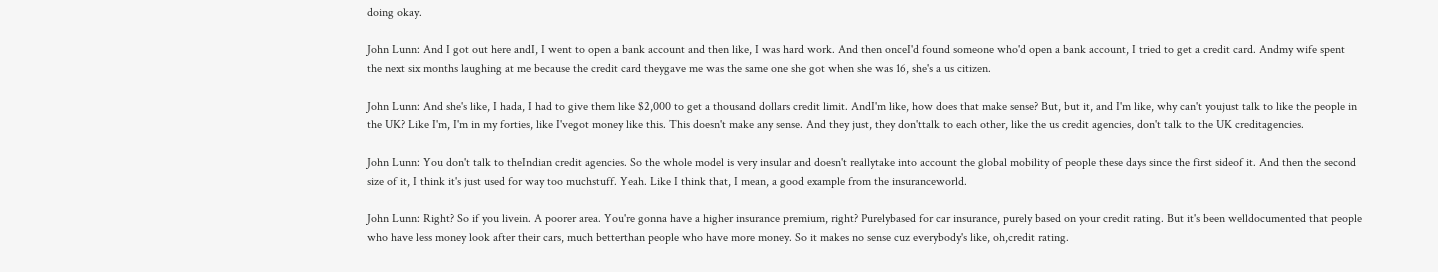doing okay.

John Lunn: And I got out here andI, I went to open a bank account and then like, I was hard work. And then onceI'd found someone who'd open a bank account, I tried to get a credit card. Andmy wife spent the next six months laughing at me because the credit card theygave me was the same one she got when she was 16, she's a us citizen.

John Lunn: And she's like, I hada, I had to give them like $2,000 to get a thousand dollars credit limit. AndI'm like, how does that make sense? But, but it, and I'm like, why can't youjust talk to like the people in the UK? Like I'm, I'm in my forties, like I'vegot money like this. This doesn't make any sense. And they just, they don'ttalk to each other, like the us credit agencies, don't talk to the UK creditagencies.

John Lunn: You don't talk to theIndian credit agencies. So the whole model is very insular and doesn't reallytake into account the global mobility of people these days since the first sideof it. And then the second size of it, I think it's just used for way too muchstuff. Yeah. Like I think that, I mean, a good example from the insuranceworld.

John Lunn: Right? So if you livein. A poorer area. You're gonna have a higher insurance premium, right? Purelybased for car insurance, purely based on your credit rating. But it's been welldocumented that people who have less money look after their cars, much betterthan people who have more money. So it makes no sense cuz everybody's like, oh,credit rating.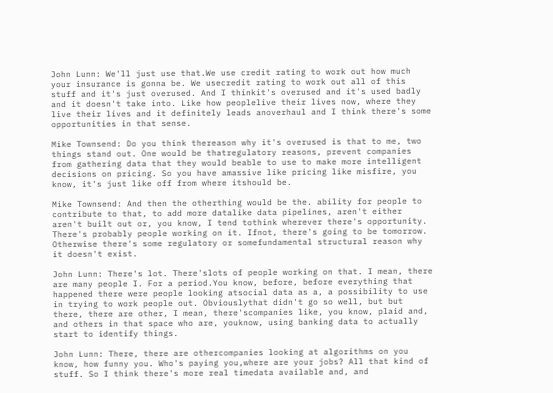John Lunn: We'll just use that.We use credit rating to work out how much your insurance is gonna be. We usecredit rating to work out all of this stuff and it's just overused. And I thinkit's overused and it's used badly and it doesn't take into. Like how peoplelive their lives now, where they live their lives and it definitely leads anoverhaul and I think there's some opportunities in that sense.

Mike Townsend: Do you think thereason why it's overused is that to me, two things stand out. One would be thatregulatory reasons, prevent companies from gathering data that they would beable to use to make more intelligent decisions on pricing. So you have amassive like pricing like misfire, you know, it's just like off from where itshould be.

Mike Townsend: And then the otherthing would be the. ability for people to contribute to that, to add more datalike data pipelines, aren't either aren't built out or, you know, I tend tothink wherever there's opportunity. There's probably people working on it. Ifnot, there's going to be tomorrow. Otherwise there's some regulatory or somefundamental structural reason why it doesn't exist.

John Lunn: There's lot. There'slots of people working on that. I mean, there are many people I. For a period.You know, before, before everything that happened there were people looking atsocial data as a, a possibility to use in trying to work people out. Obviouslythat didn't go so well, but but there, there are other, I mean, there'scompanies like, you know, plaid and, and others in that space who are, youknow, using banking data to actually start to identify things.

John Lunn: There, there are othercompanies looking at algorithms on you know, how funny you. Who's paying you,where are your jobs? All that kind of stuff. So I think there's more real timedata available and, and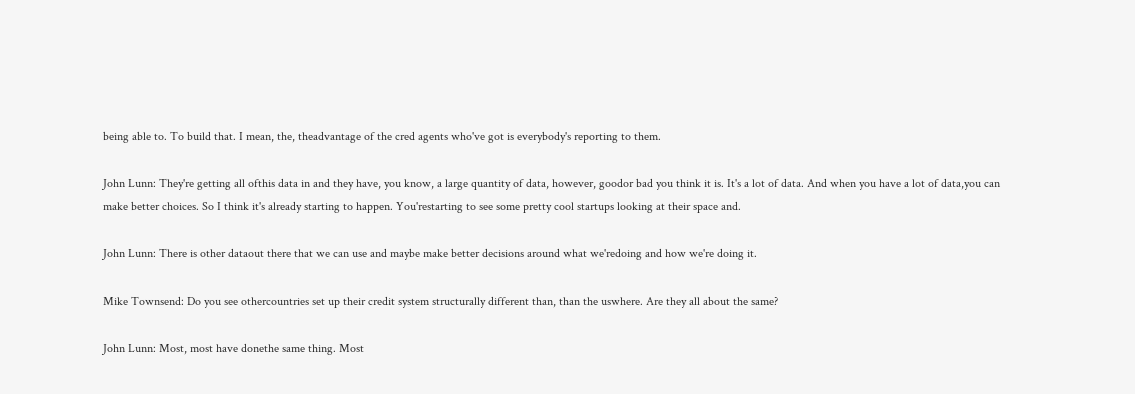being able to. To build that. I mean, the, theadvantage of the cred agents who've got is everybody's reporting to them.

John Lunn: They're getting all ofthis data in and they have, you know, a large quantity of data, however, goodor bad you think it is. It's a lot of data. And when you have a lot of data,you can make better choices. So I think it's already starting to happen. You'restarting to see some pretty cool startups looking at their space and.

John Lunn: There is other dataout there that we can use and maybe make better decisions around what we'redoing and how we're doing it.

Mike Townsend: Do you see othercountries set up their credit system structurally different than, than the uswhere. Are they all about the same?

John Lunn: Most, most have donethe same thing. Most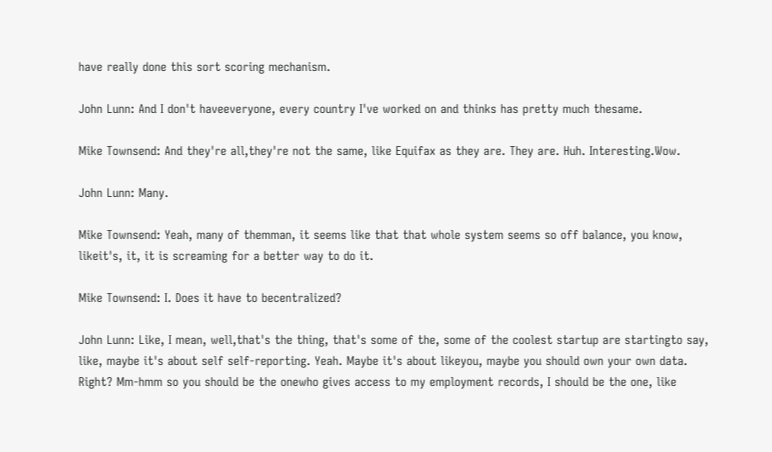have really done this sort scoring mechanism.

John Lunn: And I don't haveeveryone, every country I've worked on and thinks has pretty much thesame.

Mike Townsend: And they're all,they're not the same, like Equifax as they are. They are. Huh. Interesting.Wow.

John Lunn: Many.

Mike Townsend: Yeah, many of themman, it seems like that that whole system seems so off balance, you know, likeit's, it, it is screaming for a better way to do it.

Mike Townsend: I. Does it have to becentralized?

John Lunn: Like, I mean, well,that's the thing, that's some of the, some of the coolest startup are startingto say, like, maybe it's about self self-reporting. Yeah. Maybe it's about likeyou, maybe you should own your own data. Right? Mm-hmm so you should be the onewho gives access to my employment records, I should be the one, like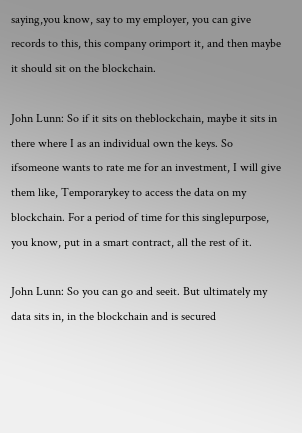saying,you know, say to my employer, you can give records to this, this company orimport it, and then maybe it should sit on the blockchain.

John Lunn: So if it sits on theblockchain, maybe it sits in there where I as an individual own the keys. So ifsomeone wants to rate me for an investment, I will give them like, Temporarykey to access the data on my blockchain. For a period of time for this singlepurpose, you know, put in a smart contract, all the rest of it.

John Lunn: So you can go and seeit. But ultimately my data sits in, in the blockchain and is secured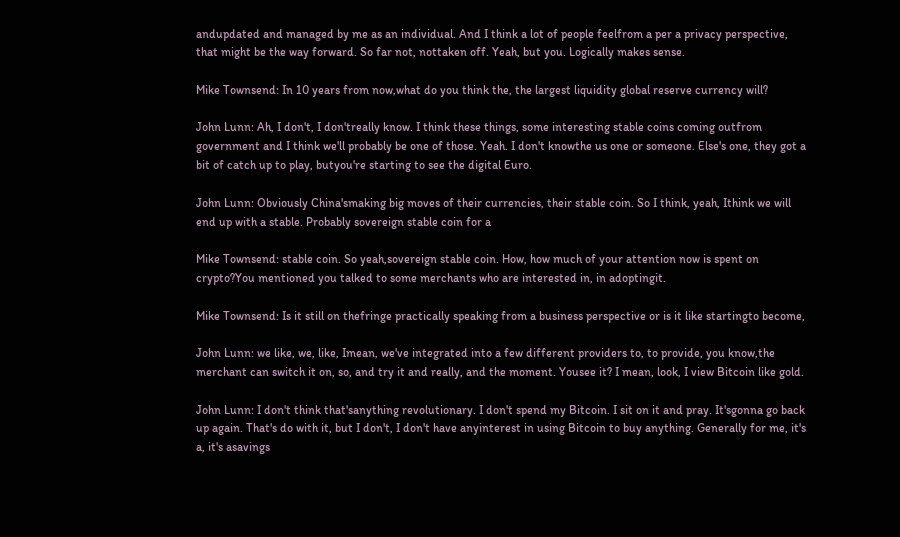andupdated and managed by me as an individual. And I think a lot of people feelfrom a per a privacy perspective, that might be the way forward. So far not, nottaken off. Yeah, but you. Logically makes sense.

Mike Townsend: In 10 years from now,what do you think the, the largest liquidity global reserve currency will?

John Lunn: Ah, I don't, I don'treally know. I think these things, some interesting stable coins coming outfrom government and I think we'll probably be one of those. Yeah. I don't knowthe us one or someone. Else's one, they got a bit of catch up to play, butyou're starting to see the digital Euro.

John Lunn: Obviously China'smaking big moves of their currencies, their stable coin. So I think, yeah, Ithink we will end up with a stable. Probably sovereign stable coin for a

Mike Townsend: stable coin. So yeah,sovereign stable coin. How, how much of your attention now is spent on crypto?You mentioned you talked to some merchants who are interested in, in adoptingit.

Mike Townsend: Is it still on thefringe practically speaking from a business perspective or is it like startingto become,

John Lunn: we like, we, like, Imean, we've integrated into a few different providers to, to provide, you know,the merchant can switch it on, so, and try it and really, and the moment. Yousee it? I mean, look, I view Bitcoin like gold.

John Lunn: I don't think that'sanything revolutionary. I don't spend my Bitcoin. I sit on it and pray. It'sgonna go back up again. That's do with it, but I don't, I don't have anyinterest in using Bitcoin to buy anything. Generally for me, it's a, it's asavings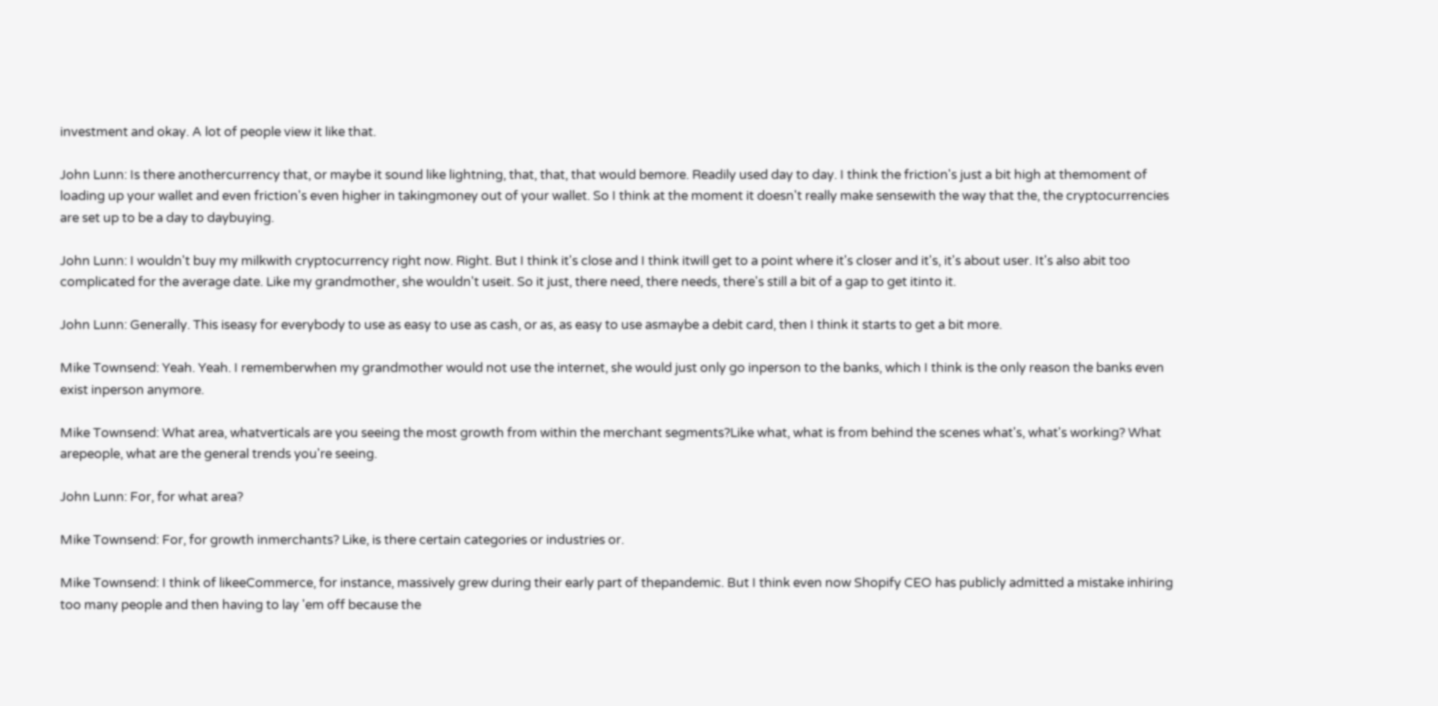investment and okay. A lot of people view it like that.

John Lunn: Is there anothercurrency that, or maybe it sound like lightning, that, that, that would bemore. Readily used day to day. I think the friction's just a bit high at themoment of loading up your wallet and even friction's even higher in takingmoney out of your wallet. So I think at the moment it doesn't really make sensewith the way that the, the cryptocurrencies are set up to be a day to daybuying.

John Lunn: I wouldn't buy my milkwith cryptocurrency right now. Right. But I think it's close and I think itwill get to a point where it's closer and it's, it's about user. It's also abit too complicated for the average date. Like my grandmother, she wouldn't useit. So it just, there need, there needs, there's still a bit of a gap to get itinto it.

John Lunn: Generally. This iseasy for everybody to use as easy to use as cash, or as, as easy to use asmaybe a debit card, then I think it starts to get a bit more.

Mike Townsend: Yeah. Yeah. I rememberwhen my grandmother would not use the internet, she would just only go inperson to the banks, which I think is the only reason the banks even exist inperson anymore.

Mike Townsend: What area, whatverticals are you seeing the most growth from within the merchant segments?Like what, what is from behind the scenes what's, what's working? What arepeople, what are the general trends you're seeing.

John Lunn: For, for what area?

Mike Townsend: For, for growth inmerchants? Like, is there certain categories or industries or.

Mike Townsend: I think of likeeCommerce, for instance, massively grew during their early part of thepandemic. But I think even now Shopify CEO has publicly admitted a mistake inhiring too many people and then having to lay 'em off because the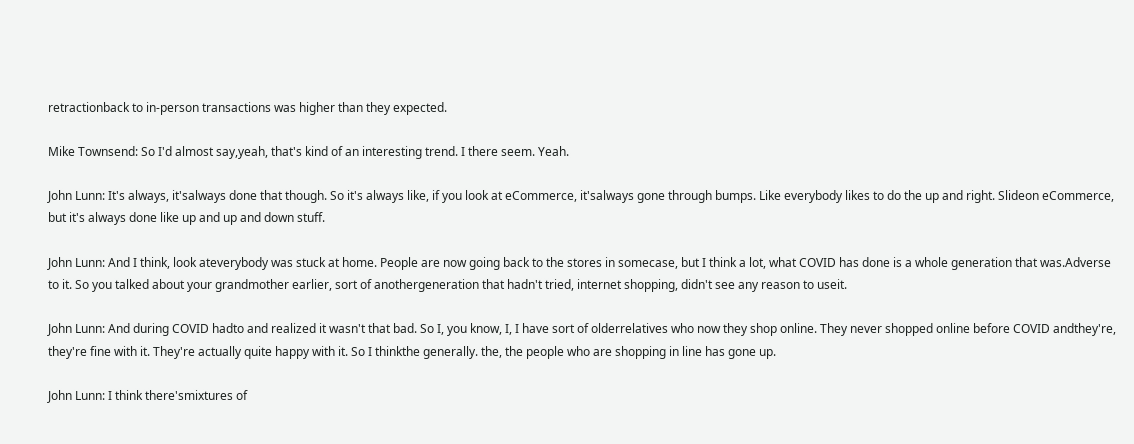retractionback to in-person transactions was higher than they expected.

Mike Townsend: So I'd almost say,yeah, that's kind of an interesting trend. I there seem. Yeah.

John Lunn: It's always, it'salways done that though. So it's always like, if you look at eCommerce, it'salways gone through bumps. Like everybody likes to do the up and right. Slideon eCommerce, but it's always done like up and up and down stuff.

John Lunn: And I think, look ateverybody was stuck at home. People are now going back to the stores in somecase, but I think a lot, what COVID has done is a whole generation that was.Adverse to it. So you talked about your grandmother earlier, sort of anothergeneration that hadn't tried, internet shopping, didn't see any reason to useit.

John Lunn: And during COVID hadto and realized it wasn't that bad. So I, you know, I, I have sort of olderrelatives who now they shop online. They never shopped online before COVID andthey're, they're fine with it. They're actually quite happy with it. So I thinkthe generally. the, the people who are shopping in line has gone up.

John Lunn: I think there'smixtures of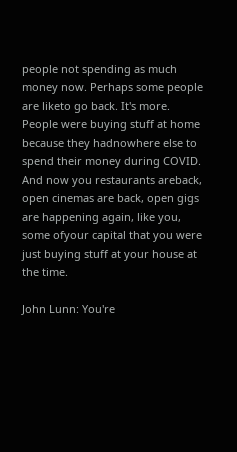people not spending as much money now. Perhaps some people are liketo go back. It's more. People were buying stuff at home because they hadnowhere else to spend their money during COVID. And now you restaurants areback, open cinemas are back, open gigs are happening again, like you, some ofyour capital that you were just buying stuff at your house at the time.

John Lunn: You're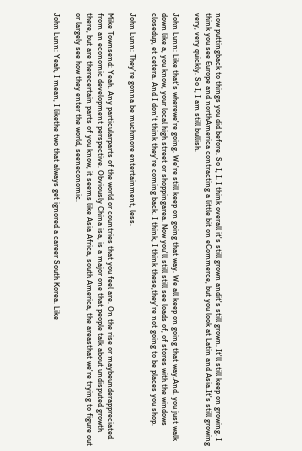now puttingback to things you did before. So I, I. I think overall it's still grown andit's still grown. It'll still keep on growing. I think you see Europe and northAmerica contracting a little bit on eCommerce, but you look at Latin and Asia.It's still growing very, very quickly. So I, I am still bullish.

John Lunn: Like that's wherewe're going. We're still keep on going that way. We all keep on going that way.And. you just walk down like a, you know, your local high street or shoppingarea. Now you'll still still see loads of, of stores with the windows closedup, et cetera. And I don't think they're coming back. I think, I think these,they're not going to be places you shop.

John Lunn: They're gonna be muchmore entertainment, less.

Mike Townsend: Yeah. Any particularparts of the world or countries that you feel are. On the rise or maybeunderappreciated from an economic development perspective. Obviously China isa, is a major one that people talk about undisputed growth there, but are therecertain parts of you know, it seems like Asia Africa, south America, the areasthat we're trying to figure out or largely see how they enter the world, seeneconomic.

John Lunn: Yeah, I mean, I likethe two that always get ignored a career South Korea. Like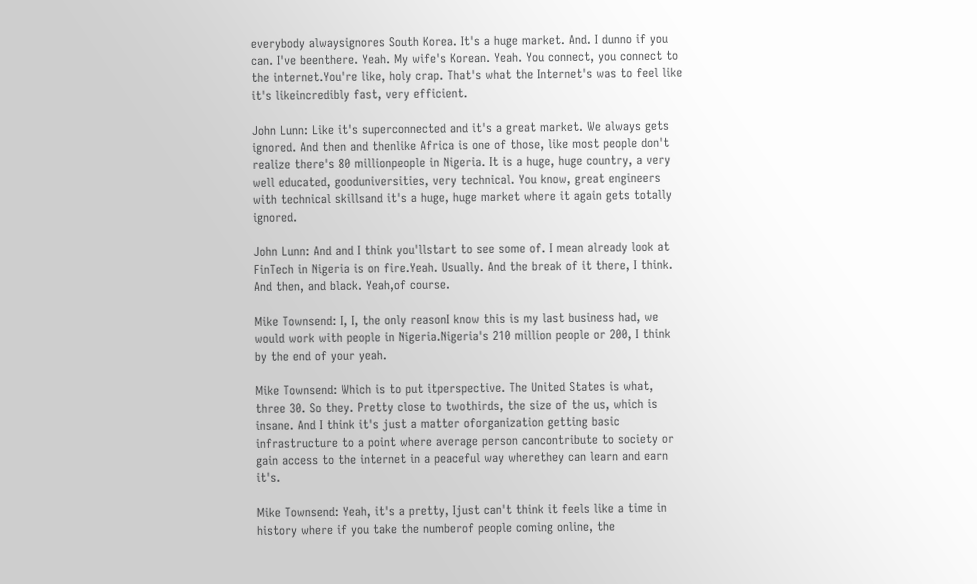everybody alwaysignores South Korea. It's a huge market. And. I dunno if you can. I've beenthere. Yeah. My wife's Korean. Yeah. You connect, you connect to the internet.You're like, holy crap. That's what the Internet's was to feel like it's likeincredibly fast, very efficient.

John Lunn: Like it's superconnected and it's a great market. We always gets ignored. And then and thenlike Africa is one of those, like most people don't realize there's 80 millionpeople in Nigeria. It is a huge, huge country, a very well educated, gooduniversities, very technical. You know, great engineers with technical skillsand it's a huge, huge market where it again gets totally ignored.

John Lunn: And and I think you'llstart to see some of. I mean already look at FinTech in Nigeria is on fire.Yeah. Usually. And the break of it there, I think. And then, and black. Yeah,of course.

Mike Townsend: I, I, the only reasonI know this is my last business had, we would work with people in Nigeria.Nigeria's 210 million people or 200, I think by the end of your yeah.

Mike Townsend: Which is to put itperspective. The United States is what, three 30. So they. Pretty close to twothirds, the size of the us, which is insane. And I think it's just a matter oforganization getting basic infrastructure to a point where average person cancontribute to society or gain access to the internet in a peaceful way wherethey can learn and earn it's.

Mike Townsend: Yeah, it's a pretty, Ijust can't think it feels like a time in history where if you take the numberof people coming online, the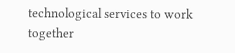technological services to work together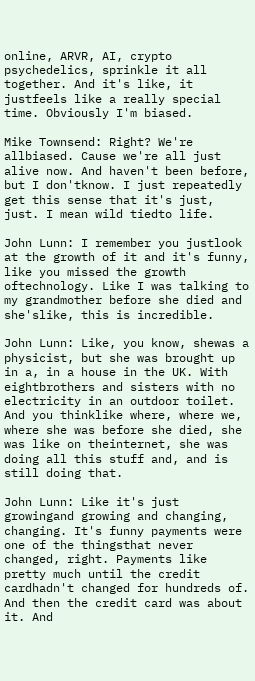online, ARVR, AI, crypto psychedelics, sprinkle it all together. And it's like, it justfeels like a really special time. Obviously I'm biased.

Mike Townsend: Right? We're allbiased. Cause we're all just alive now. And haven't been before, but I don'tknow. I just repeatedly get this sense that it's just, just. I mean wild tiedto life.

John Lunn: I remember you justlook at the growth of it and it's funny, like you missed the growth oftechnology. Like I was talking to my grandmother before she died and she'slike, this is incredible.

John Lunn: Like, you know, shewas a physicist, but she was brought up in a, in a house in the UK. With eightbrothers and sisters with no electricity in an outdoor toilet. And you thinklike where, where we, where she was before she died, she was like on theinternet, she was doing all this stuff and, and is still doing that.

John Lunn: Like it's just growingand growing and changing, changing. It's funny payments were one of the thingsthat never changed, right. Payments like pretty much until the credit cardhadn't changed for hundreds of. And then the credit card was about it. And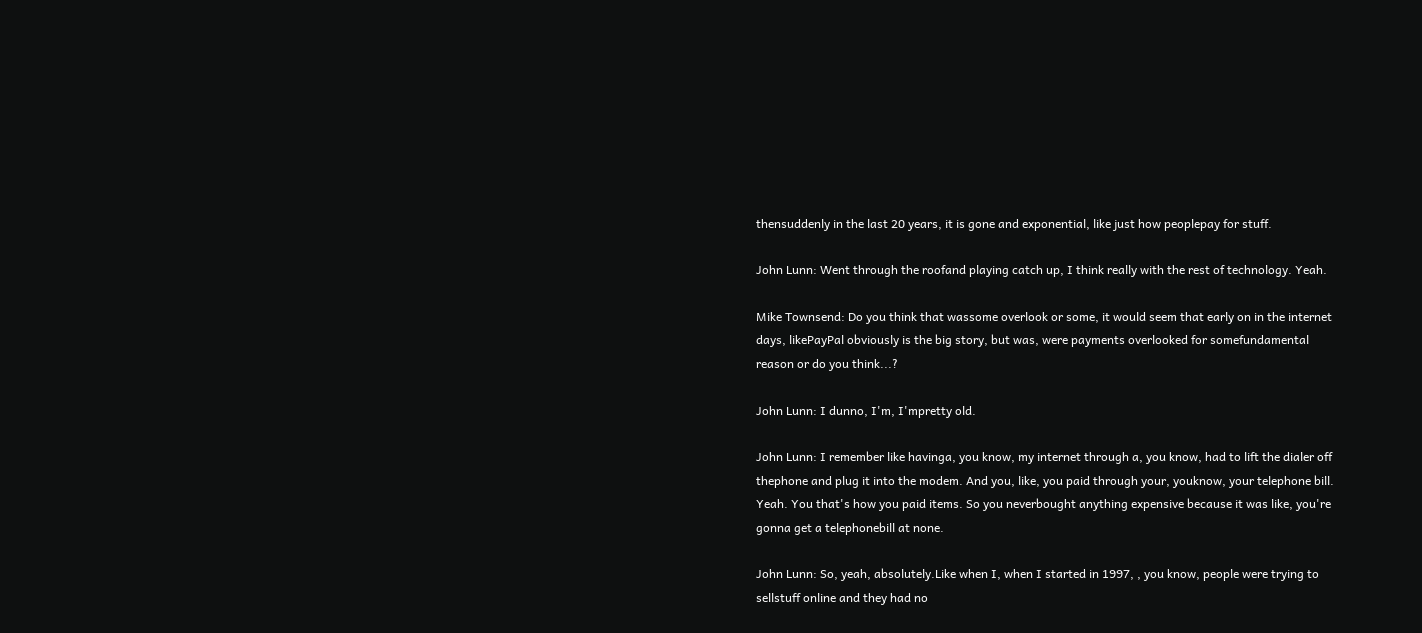thensuddenly in the last 20 years, it is gone and exponential, like just how peoplepay for stuff.

John Lunn: Went through the roofand playing catch up, I think really with the rest of technology. Yeah.

Mike Townsend: Do you think that wassome overlook or some, it would seem that early on in the internet days, likePayPal obviously is the big story, but was, were payments overlooked for somefundamental reason or do you think...?

John Lunn: I dunno, I'm, I'mpretty old.

John Lunn: I remember like havinga, you know, my internet through a, you know, had to lift the dialer off thephone and plug it into the modem. And you, like, you paid through your, youknow, your telephone bill. Yeah. You that's how you paid items. So you neverbought anything expensive because it was like, you're gonna get a telephonebill at none.

John Lunn: So, yeah, absolutely.Like when I, when I started in 1997, , you know, people were trying to sellstuff online and they had no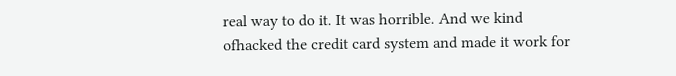real way to do it. It was horrible. And we kind ofhacked the credit card system and made it work for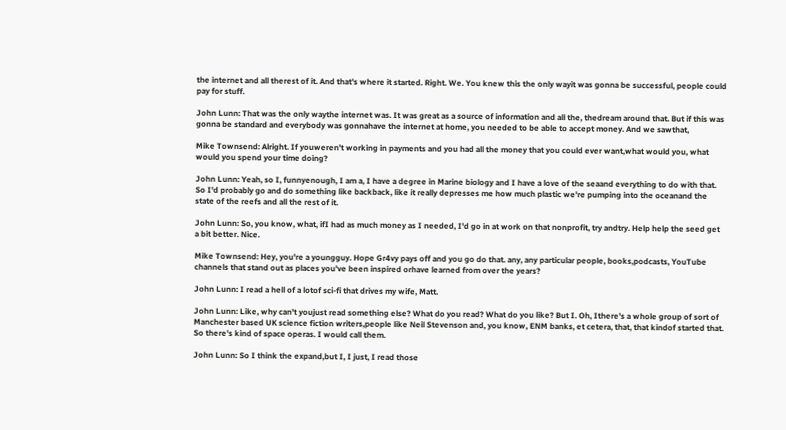the internet and all therest of it. And that's where it started. Right. We. You knew this the only wayit was gonna be successful, people could pay for stuff.

John Lunn: That was the only waythe internet was. It was great as a source of information and all the, thedream around that. But if this was gonna be standard and everybody was gonnahave the internet at home, you needed to be able to accept money. And we sawthat,

Mike Townsend: Alright. If youweren't working in payments and you had all the money that you could ever want,what would you, what would you spend your time doing?

John Lunn: Yeah, so I, funnyenough, I am a, I have a degree in Marine biology and I have a love of the seaand everything to do with that. So I'd probably go and do something like backback, like it really depresses me how much plastic we're pumping into the oceanand the state of the reefs and all the rest of it.

John Lunn: So, you know, what, ifI had as much money as I needed, I'd go in at work on that nonprofit, try andtry. Help help the seed get a bit better. Nice.

Mike Townsend: Hey, you're a youngguy. Hope Gr4vy pays off and you go do that. any, any particular people, books,podcasts, YouTube channels that stand out as places you've been inspired orhave learned from over the years?

John Lunn: I read a hell of a lotof sci-fi that drives my wife, Matt.

John Lunn: Like, why can't youjust read something else? What do you read? What do you like? But I. Oh, Ithere's a whole group of sort of Manchester based UK science fiction writers,people like Neil Stevenson and, you know, ENM banks, et cetera, that, that kindof started that. So there's kind of space operas. I would call them.

John Lunn: So I think the expand,but I, I just, I read those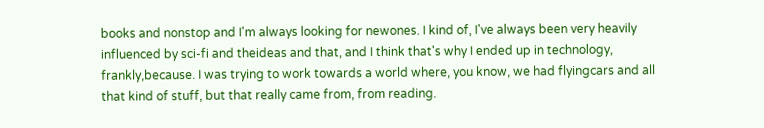books and nonstop and I'm always looking for newones. I kind of, I've always been very heavily influenced by sci-fi and theideas and that, and I think that's why I ended up in technology, frankly,because. I was trying to work towards a world where, you know, we had flyingcars and all that kind of stuff, but that really came from, from reading.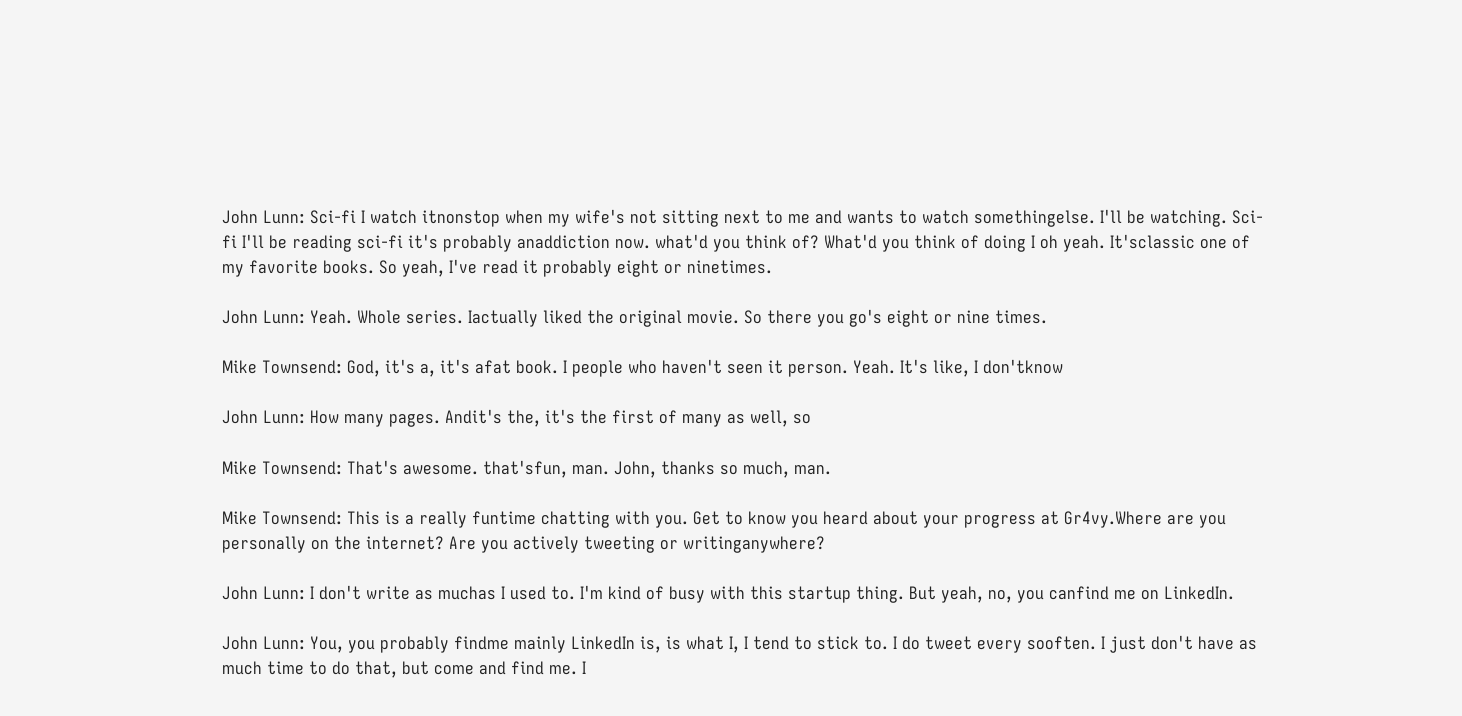John Lunn: Sci-fi I watch itnonstop when my wife's not sitting next to me and wants to watch somethingelse. I'll be watching. Sci-fi I'll be reading sci-fi it's probably anaddiction now. what'd you think of? What'd you think of doing I oh yeah. It'sclassic one of my favorite books. So yeah, I've read it probably eight or ninetimes.

John Lunn: Yeah. Whole series. Iactually liked the original movie. So there you go's eight or nine times.

Mike Townsend: God, it's a, it's afat book. I people who haven't seen it person. Yeah. It's like, I don'tknow

John Lunn: How many pages. Andit's the, it's the first of many as well, so

Mike Townsend: That's awesome. that'sfun, man. John, thanks so much, man.

Mike Townsend: This is a really funtime chatting with you. Get to know you heard about your progress at Gr4vy.Where are you personally on the internet? Are you actively tweeting or writinganywhere?

John Lunn: I don't write as muchas I used to. I'm kind of busy with this startup thing. But yeah, no, you canfind me on LinkedIn.

John Lunn: You, you probably findme mainly LinkedIn is, is what I, I tend to stick to. I do tweet every sooften. I just don't have as much time to do that, but come and find me. I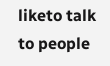liketo talk to people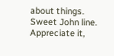about things. Sweet John line. Appreciate it,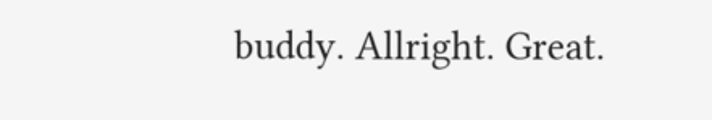buddy. Allright. Great.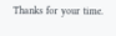Thanks for your time.